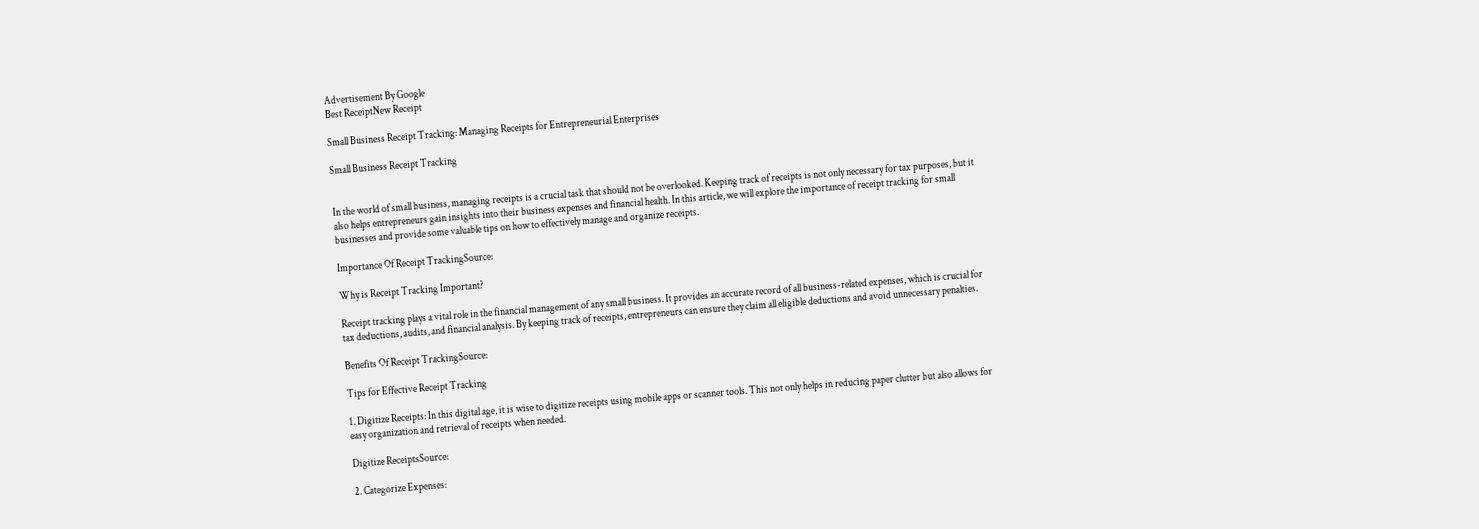Advertisement By Google
Best ReceiptNew Receipt

Small Business Receipt Tracking: Managing Receipts for Entrepreneurial Enterprises

Small Business Receipt Tracking


In the world of small business, managing receipts is a crucial task that should not be overlooked. Keeping track of receipts is not only necessary for tax purposes, but it also helps entrepreneurs gain insights into their business expenses and financial health. In this article, we will explore the importance of receipt tracking for small businesses and provide some valuable tips on how to effectively manage and organize receipts.

Importance Of Receipt TrackingSource:

Why is Receipt Tracking Important?

Receipt tracking plays a vital role in the financial management of any small business. It provides an accurate record of all business-related expenses, which is crucial for tax deductions, audits, and financial analysis. By keeping track of receipts, entrepreneurs can ensure they claim all eligible deductions and avoid unnecessary penalties.

Benefits Of Receipt TrackingSource:

Tips for Effective Receipt Tracking

1. Digitize Receipts: In this digital age, it is wise to digitize receipts using mobile apps or scanner tools. This not only helps in reducing paper clutter but also allows for easy organization and retrieval of receipts when needed.

Digitize ReceiptsSource:

2. Categorize Expenses: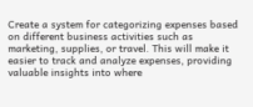Create a system for categorizing expenses based on different business activities such as marketing, supplies, or travel. This will make it easier to track and analyze expenses, providing valuable insights into where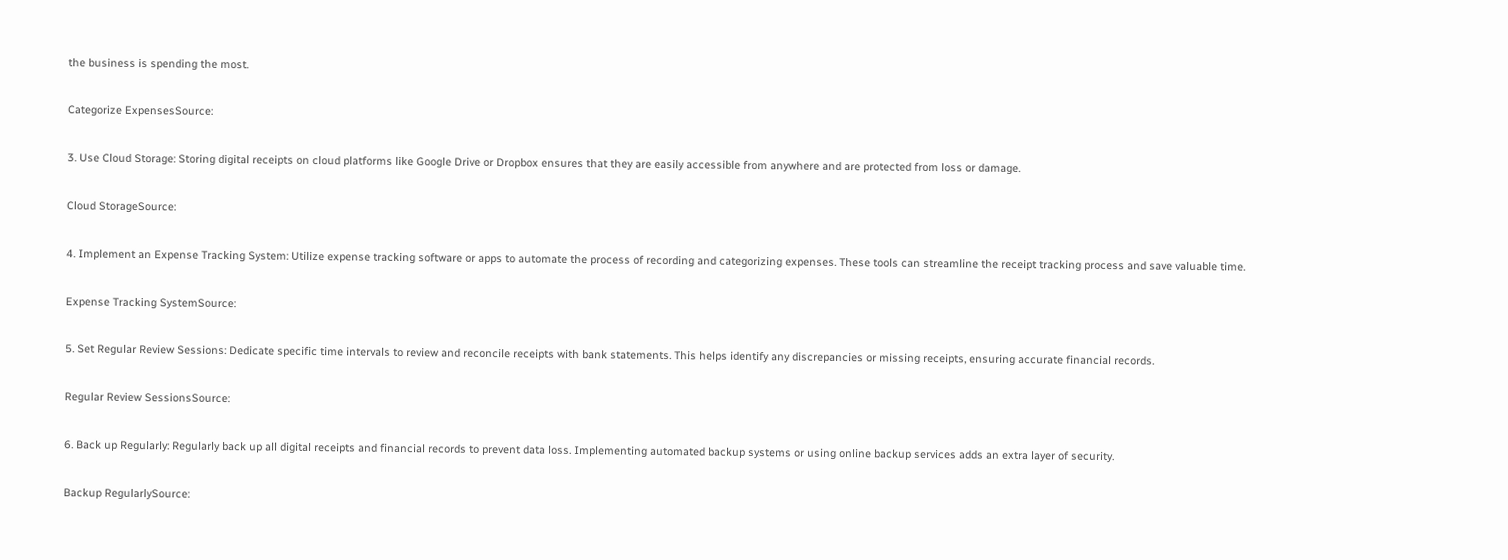the business is spending the most.

Categorize ExpensesSource:

3. Use Cloud Storage: Storing digital receipts on cloud platforms like Google Drive or Dropbox ensures that they are easily accessible from anywhere and are protected from loss or damage.

Cloud StorageSource:

4. Implement an Expense Tracking System: Utilize expense tracking software or apps to automate the process of recording and categorizing expenses. These tools can streamline the receipt tracking process and save valuable time.

Expense Tracking SystemSource:

5. Set Regular Review Sessions: Dedicate specific time intervals to review and reconcile receipts with bank statements. This helps identify any discrepancies or missing receipts, ensuring accurate financial records.

Regular Review SessionsSource:

6. Back up Regularly: Regularly back up all digital receipts and financial records to prevent data loss. Implementing automated backup systems or using online backup services adds an extra layer of security.

Backup RegularlySource: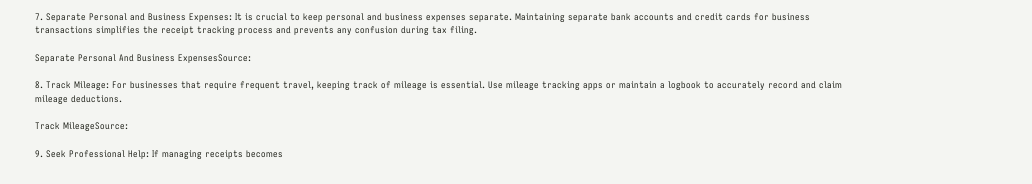7. Separate Personal and Business Expenses: It is crucial to keep personal and business expenses separate. Maintaining separate bank accounts and credit cards for business transactions simplifies the receipt tracking process and prevents any confusion during tax filing.

Separate Personal And Business ExpensesSource:

8. Track Mileage: For businesses that require frequent travel, keeping track of mileage is essential. Use mileage tracking apps or maintain a logbook to accurately record and claim mileage deductions.

Track MileageSource:

9. Seek Professional Help: If managing receipts becomes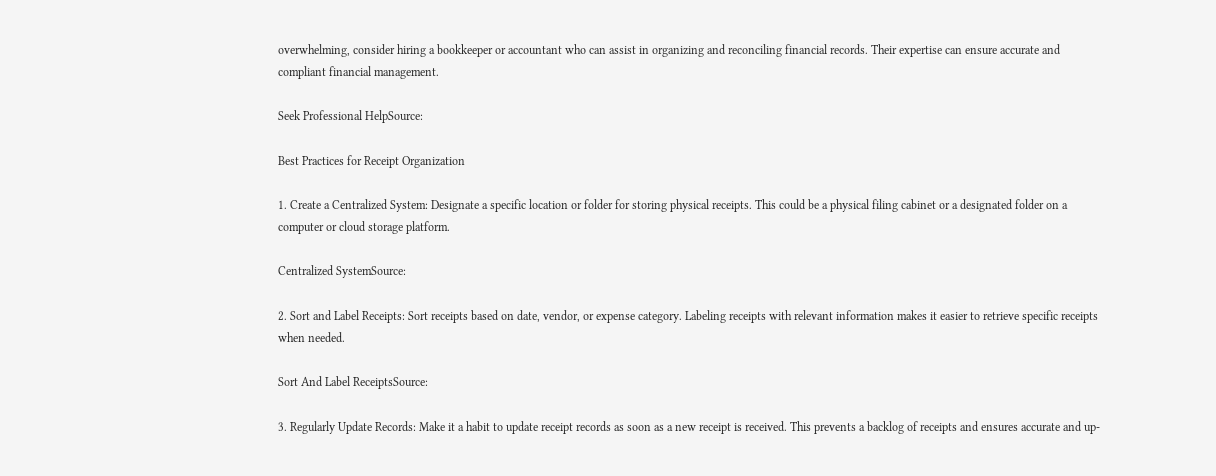overwhelming, consider hiring a bookkeeper or accountant who can assist in organizing and reconciling financial records. Their expertise can ensure accurate and compliant financial management.

Seek Professional HelpSource:

Best Practices for Receipt Organization

1. Create a Centralized System: Designate a specific location or folder for storing physical receipts. This could be a physical filing cabinet or a designated folder on a computer or cloud storage platform.

Centralized SystemSource:

2. Sort and Label Receipts: Sort receipts based on date, vendor, or expense category. Labeling receipts with relevant information makes it easier to retrieve specific receipts when needed.

Sort And Label ReceiptsSource:

3. Regularly Update Records: Make it a habit to update receipt records as soon as a new receipt is received. This prevents a backlog of receipts and ensures accurate and up-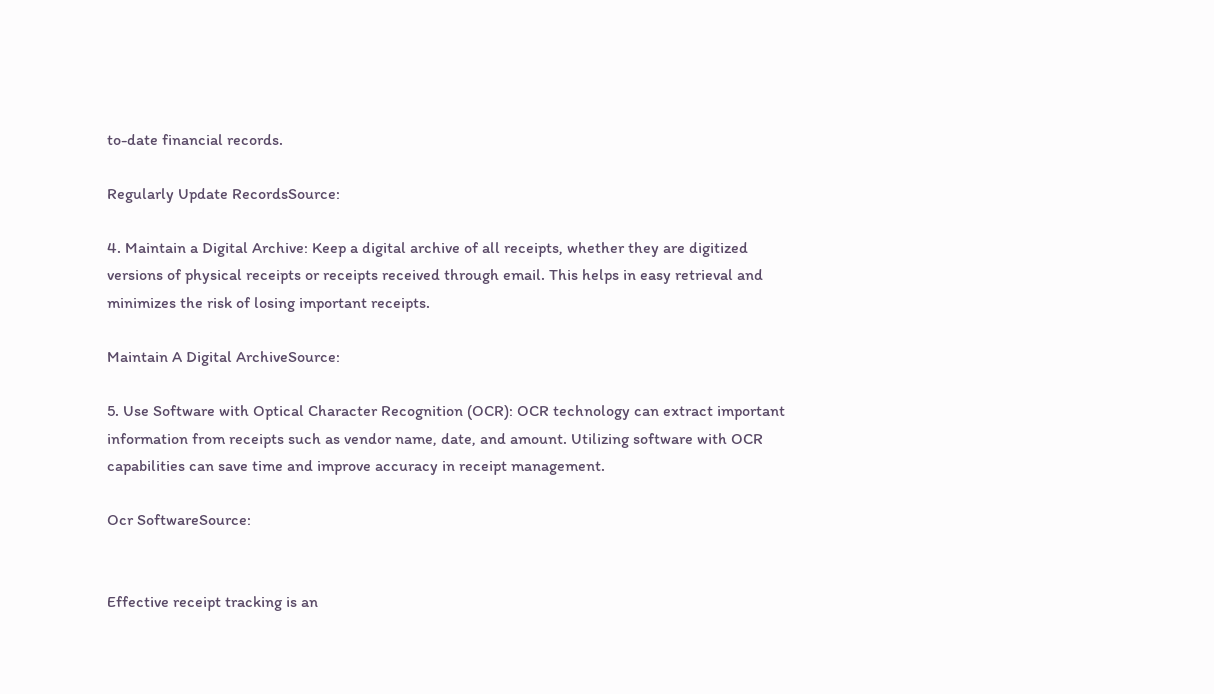to-date financial records.

Regularly Update RecordsSource:

4. Maintain a Digital Archive: Keep a digital archive of all receipts, whether they are digitized versions of physical receipts or receipts received through email. This helps in easy retrieval and minimizes the risk of losing important receipts.

Maintain A Digital ArchiveSource:

5. Use Software with Optical Character Recognition (OCR): OCR technology can extract important information from receipts such as vendor name, date, and amount. Utilizing software with OCR capabilities can save time and improve accuracy in receipt management.

Ocr SoftwareSource:


Effective receipt tracking is an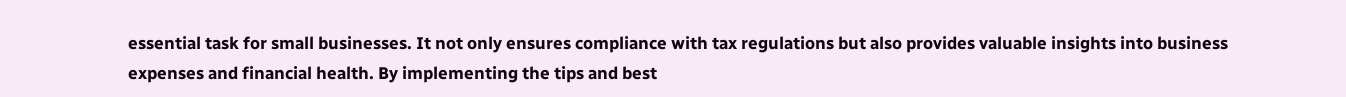essential task for small businesses. It not only ensures compliance with tax regulations but also provides valuable insights into business expenses and financial health. By implementing the tips and best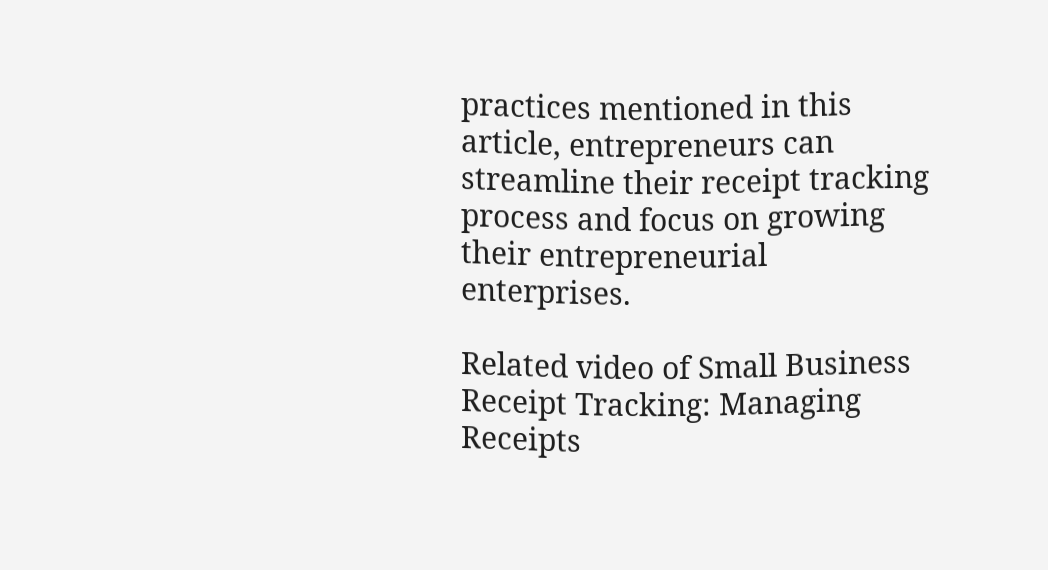practices mentioned in this article, entrepreneurs can streamline their receipt tracking process and focus on growing their entrepreneurial enterprises.

Related video of Small Business Receipt Tracking: Managing Receipts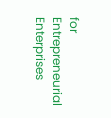for Entrepreneurial Enterprises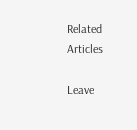Related Articles

Leave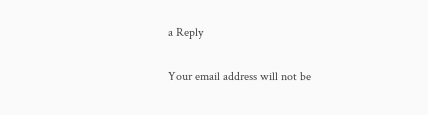a Reply

Your email address will not be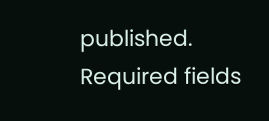published. Required fields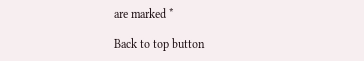are marked *

Back to top button